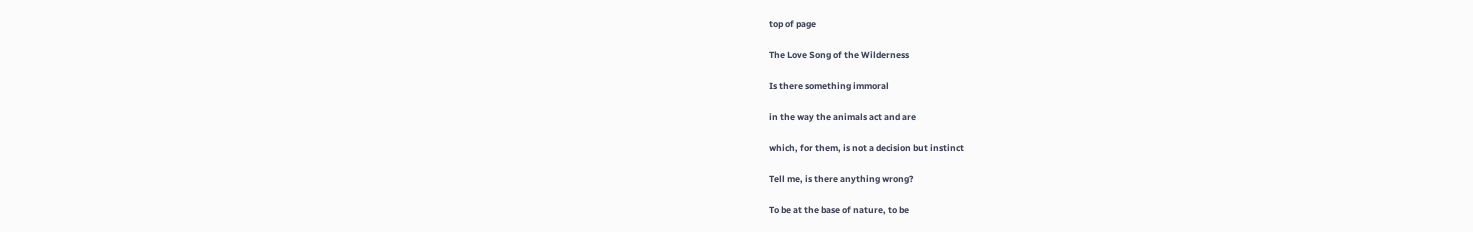top of page

The Love Song of the Wilderness

Is there something immoral

in the way the animals act and are

which, for them, is not a decision but instinct

Tell me, is there anything wrong?

To be at the base of nature, to be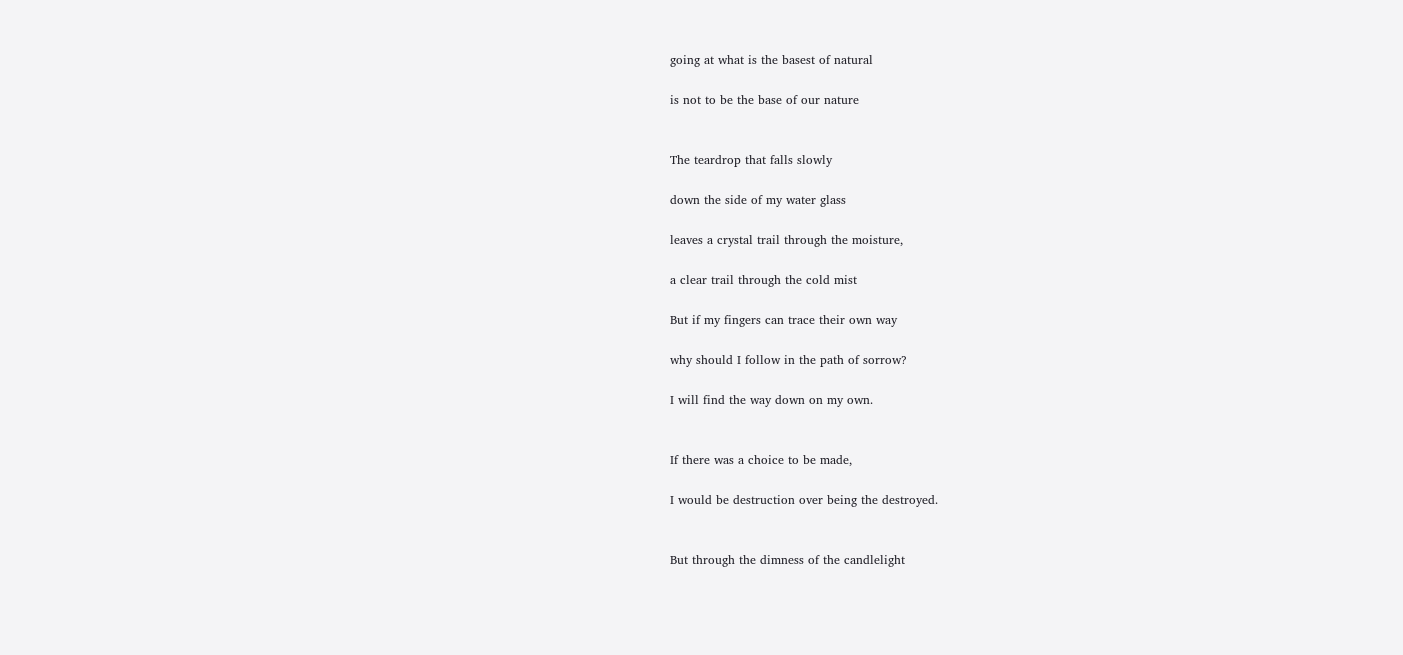going at what is the basest of natural

is not to be the base of our nature


The teardrop that falls slowly

down the side of my water glass

leaves a crystal trail through the moisture,

a clear trail through the cold mist

But if my fingers can trace their own way

why should I follow in the path of sorrow?

I will find the way down on my own.


If there was a choice to be made,

I would be destruction over being the destroyed.


But through the dimness of the candlelight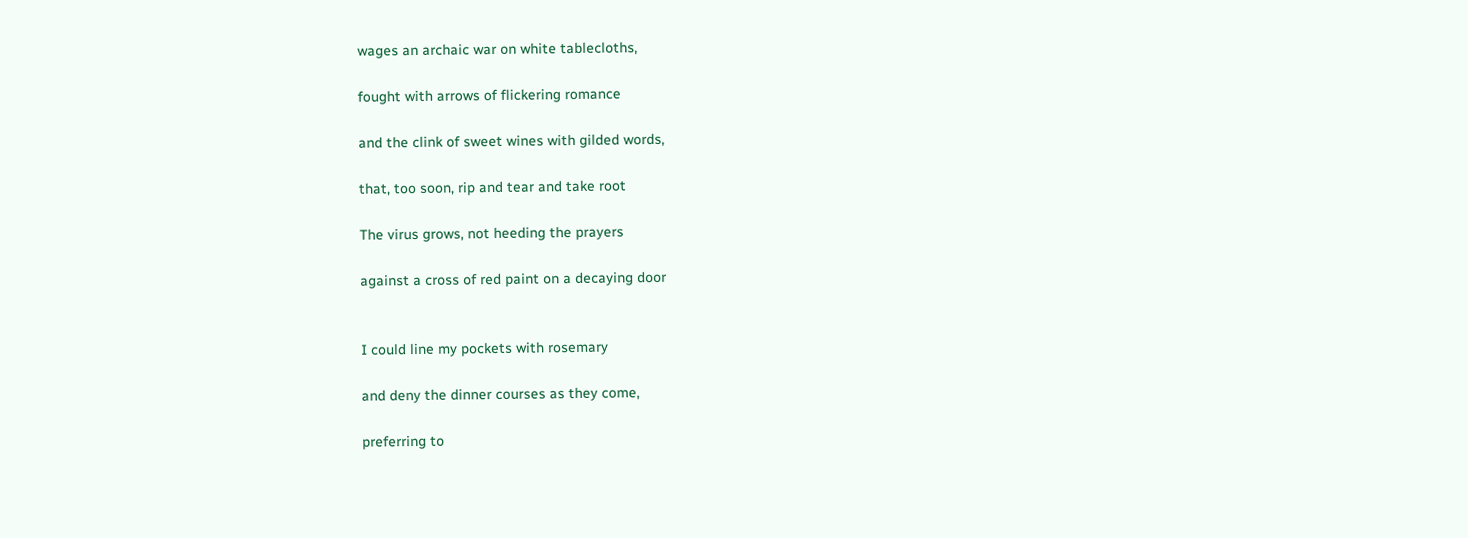wages an archaic war on white tablecloths,

fought with arrows of flickering romance

and the clink of sweet wines with gilded words,

that, too soon, rip and tear and take root

The virus grows, not heeding the prayers

against a cross of red paint on a decaying door


I could line my pockets with rosemary

and deny the dinner courses as they come,

preferring to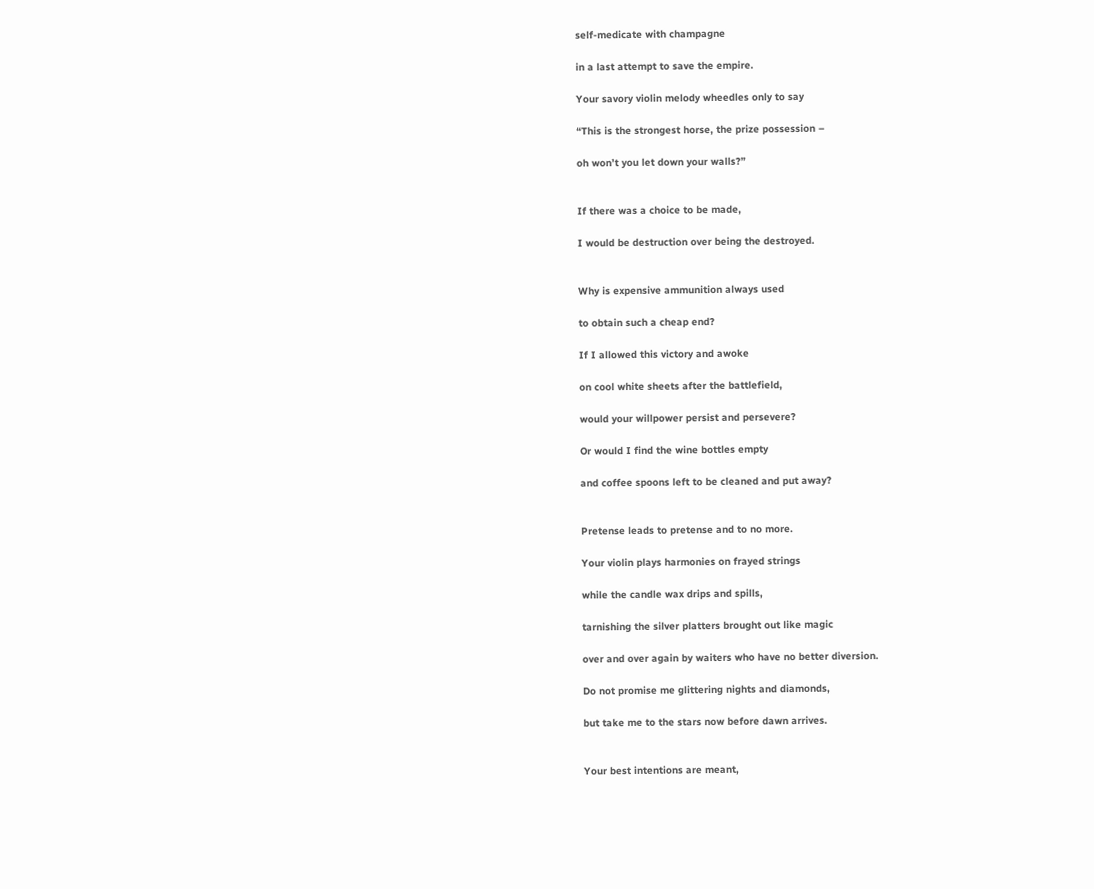self-medicate with champagne

in a last attempt to save the empire.

Your savory violin melody wheedles only to say

“This is the strongest horse, the prize possession –

oh won’t you let down your walls?”


If there was a choice to be made,

I would be destruction over being the destroyed.


Why is expensive ammunition always used

to obtain such a cheap end?

If I allowed this victory and awoke

on cool white sheets after the battlefield,

would your willpower persist and persevere?

Or would I find the wine bottles empty

and coffee spoons left to be cleaned and put away?


Pretense leads to pretense and to no more.

Your violin plays harmonies on frayed strings

while the candle wax drips and spills,

tarnishing the silver platters brought out like magic

over and over again by waiters who have no better diversion.

Do not promise me glittering nights and diamonds,

but take me to the stars now before dawn arrives.


Your best intentions are meant,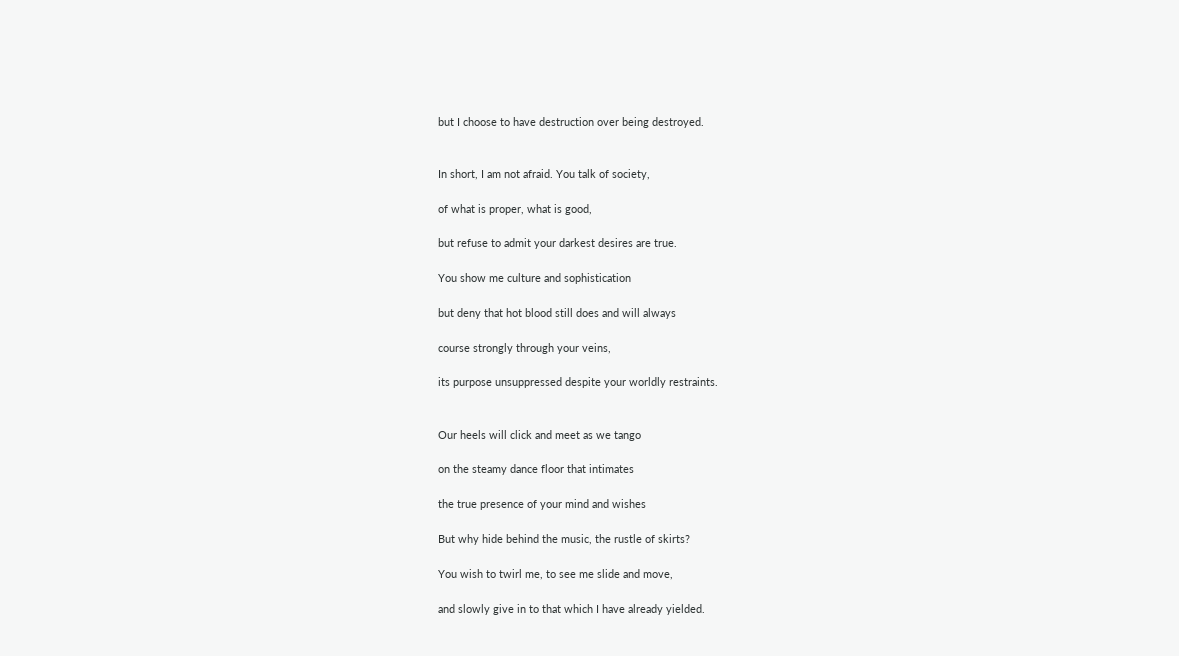but I choose to have destruction over being destroyed.


In short, I am not afraid. You talk of society,

of what is proper, what is good,

but refuse to admit your darkest desires are true.

You show me culture and sophistication

but deny that hot blood still does and will always

course strongly through your veins,

its purpose unsuppressed despite your worldly restraints.


Our heels will click and meet as we tango

on the steamy dance floor that intimates

the true presence of your mind and wishes

But why hide behind the music, the rustle of skirts?

You wish to twirl me, to see me slide and move,

and slowly give in to that which I have already yielded.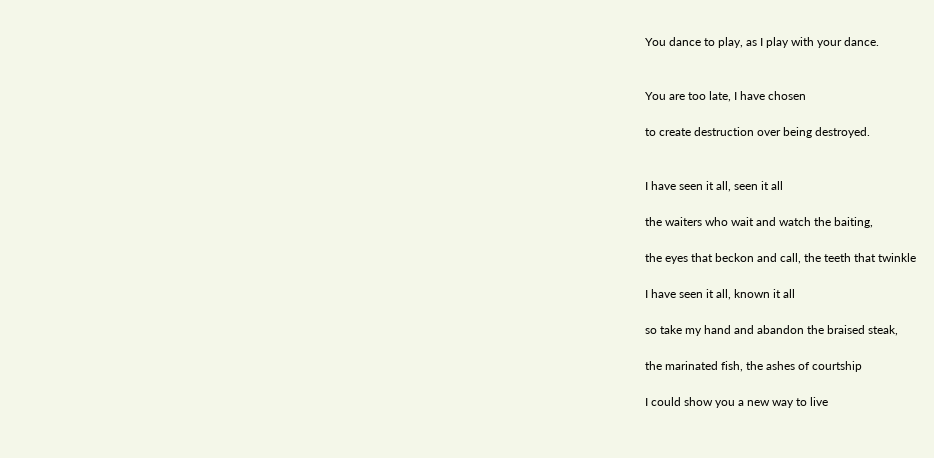You dance to play, as I play with your dance.


You are too late, I have chosen

to create destruction over being destroyed.


I have seen it all, seen it all

the waiters who wait and watch the baiting,

the eyes that beckon and call, the teeth that twinkle

I have seen it all, known it all

so take my hand and abandon the braised steak,

the marinated fish, the ashes of courtship

I could show you a new way to live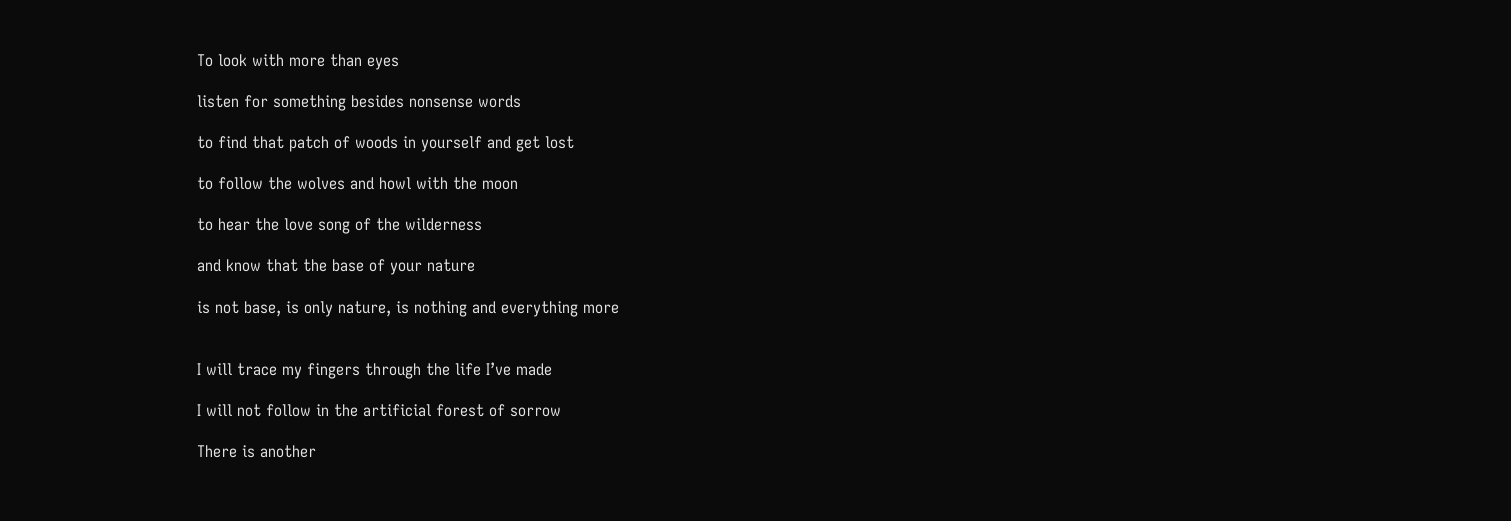To look with more than eyes

listen for something besides nonsense words

to find that patch of woods in yourself and get lost

to follow the wolves and howl with the moon

to hear the love song of the wilderness

and know that the base of your nature

is not base, is only nature, is nothing and everything more


I will trace my fingers through the life I’ve made

I will not follow in the artificial forest of sorrow

There is another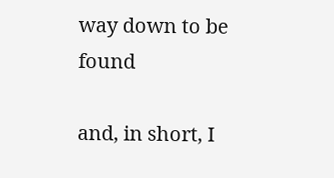way down to be found

and, in short, I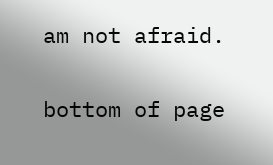am not afraid.

bottom of page